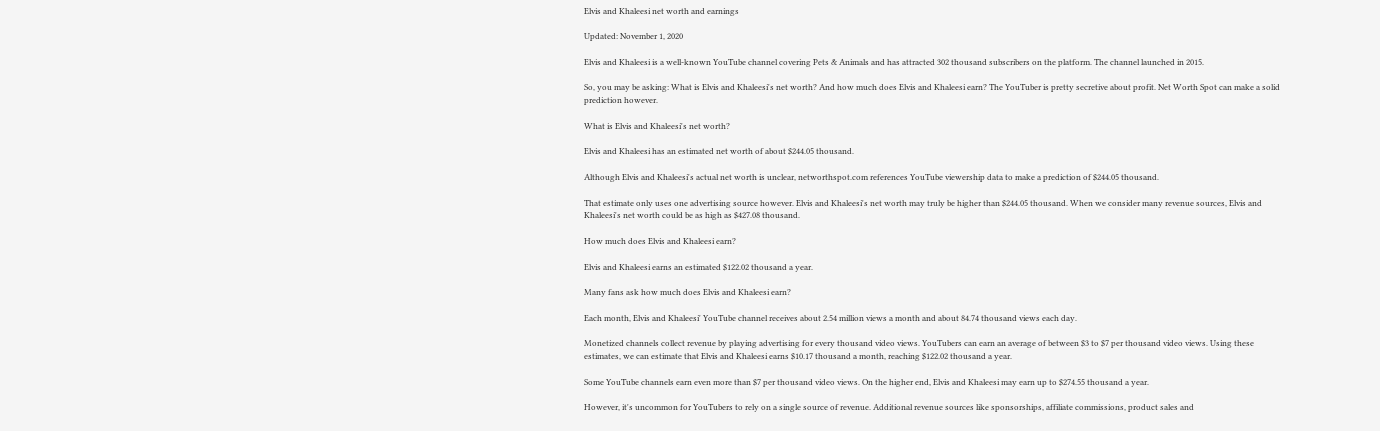Elvis and Khaleesi net worth and earnings

Updated: November 1, 2020

Elvis and Khaleesi is a well-known YouTube channel covering Pets & Animals and has attracted 302 thousand subscribers on the platform. The channel launched in 2015.

So, you may be asking: What is Elvis and Khaleesi's net worth? And how much does Elvis and Khaleesi earn? The YouTuber is pretty secretive about profit. Net Worth Spot can make a solid prediction however.

What is Elvis and Khaleesi's net worth?

Elvis and Khaleesi has an estimated net worth of about $244.05 thousand.

Although Elvis and Khaleesi's actual net worth is unclear, networthspot.com references YouTube viewership data to make a prediction of $244.05 thousand.

That estimate only uses one advertising source however. Elvis and Khaleesi's net worth may truly be higher than $244.05 thousand. When we consider many revenue sources, Elvis and Khaleesi's net worth could be as high as $427.08 thousand.

How much does Elvis and Khaleesi earn?

Elvis and Khaleesi earns an estimated $122.02 thousand a year.

Many fans ask how much does Elvis and Khaleesi earn?

Each month, Elvis and Khaleesi' YouTube channel receives about 2.54 million views a month and about 84.74 thousand views each day.

Monetized channels collect revenue by playing advertising for every thousand video views. YouTubers can earn an average of between $3 to $7 per thousand video views. Using these estimates, we can estimate that Elvis and Khaleesi earns $10.17 thousand a month, reaching $122.02 thousand a year.

Some YouTube channels earn even more than $7 per thousand video views. On the higher end, Elvis and Khaleesi may earn up to $274.55 thousand a year.

However, it's uncommon for YouTubers to rely on a single source of revenue. Additional revenue sources like sponsorships, affiliate commissions, product sales and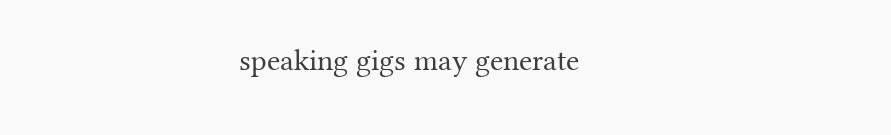speaking gigs may generate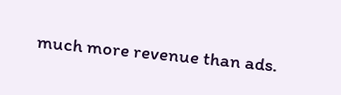much more revenue than ads.